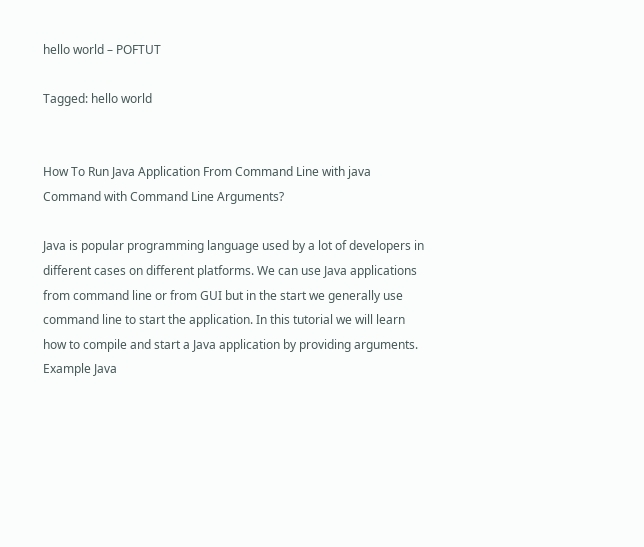hello world – POFTUT

Tagged: hello world


How To Run Java Application From Command Line with java Command with Command Line Arguments?

Java is popular programming language used by a lot of developers in different cases on different platforms. We can use Java applications from command line or from GUI but in the start we generally use command line to start the application. In this tutorial we will learn how to compile and start a Java application by providing arguments. Example Java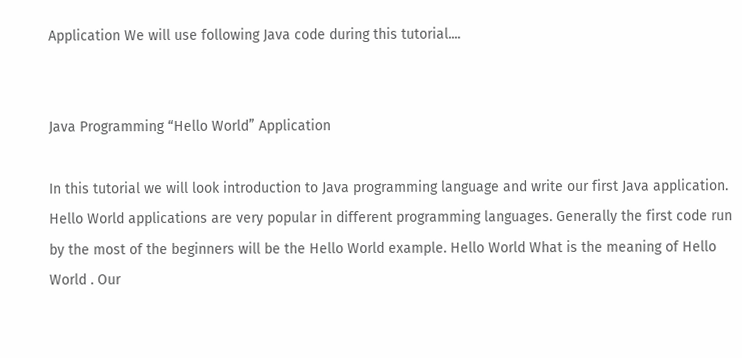Application We will use following Java code during this tutorial....


Java Programming “Hello World” Application

In this tutorial we will look introduction to Java programming language and write our first Java application. Hello World applications are very popular in different programming languages. Generally the first code run by the most of the beginners will be the Hello World example. Hello World What is the meaning of Hello World . Our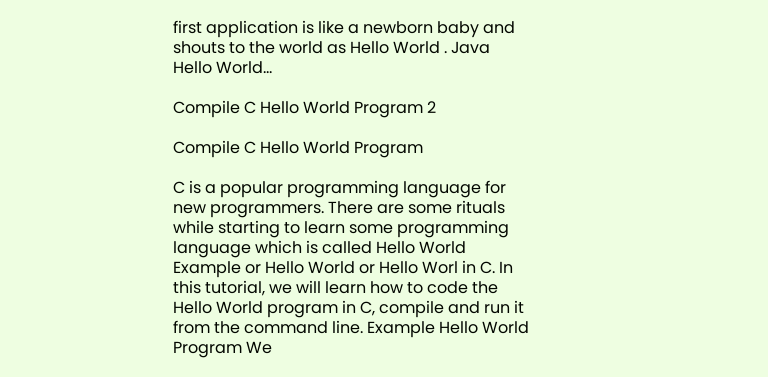first application is like a newborn baby and shouts to the world as Hello World . Java Hello World...

Compile C Hello World Program 2

Compile C Hello World Program

C is a popular programming language for new programmers. There are some rituals while starting to learn some programming language which is called Hello World Example or Hello World or Hello Worl in C. In this tutorial, we will learn how to code the Hello World program in C, compile and run it from the command line. Example Hello World Program We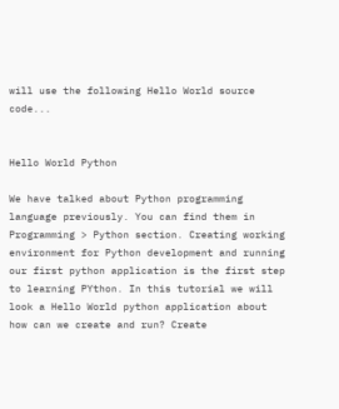will use the following Hello World source code...


Hello World Python

We have talked about Python programming language previously. You can find them in Programming > Python section. Creating working environment for Python development and running our first python application is the first step to learning PYthon. In this tutorial we will look a Hello World python application about how can we create and run? Create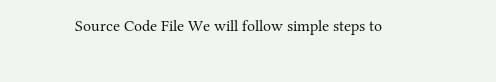Source Code File We will follow simple steps to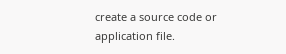create a source code or application file.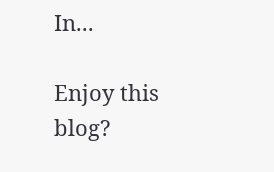In...

Enjoy this blog?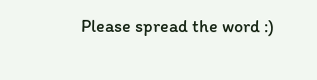Please spread the word :)